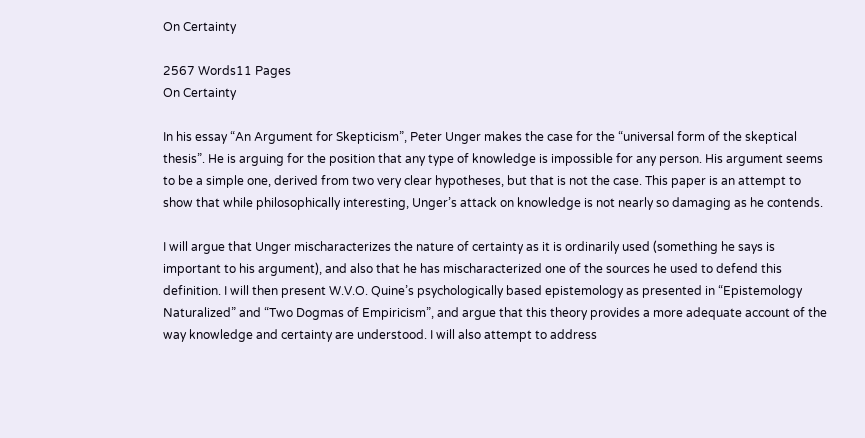On Certainty

2567 Words11 Pages
On Certainty

In his essay “An Argument for Skepticism”, Peter Unger makes the case for the “universal form of the skeptical thesis”. He is arguing for the position that any type of knowledge is impossible for any person. His argument seems to be a simple one, derived from two very clear hypotheses, but that is not the case. This paper is an attempt to show that while philosophically interesting, Unger’s attack on knowledge is not nearly so damaging as he contends.

I will argue that Unger mischaracterizes the nature of certainty as it is ordinarily used (something he says is important to his argument), and also that he has mischaracterized one of the sources he used to defend this definition. I will then present W.V.O. Quine’s psychologically based epistemology as presented in “Epistemology Naturalized” and “Two Dogmas of Empiricism”, and argue that this theory provides a more adequate account of the way knowledge and certainty are understood. I will also attempt to address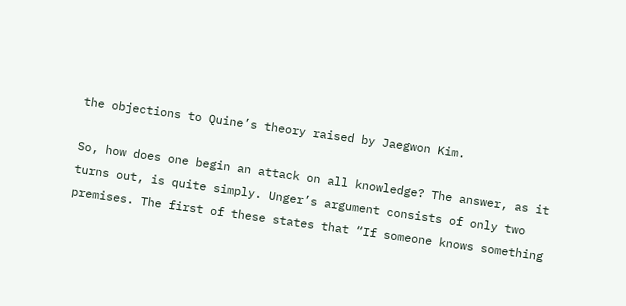the objections to Quine’s theory raised by Jaegwon Kim.

So, how does one begin an attack on all knowledge? The answer, as it turns out, is quite simply. Unger’s argument consists of only two premises. The first of these states that “If someone knows something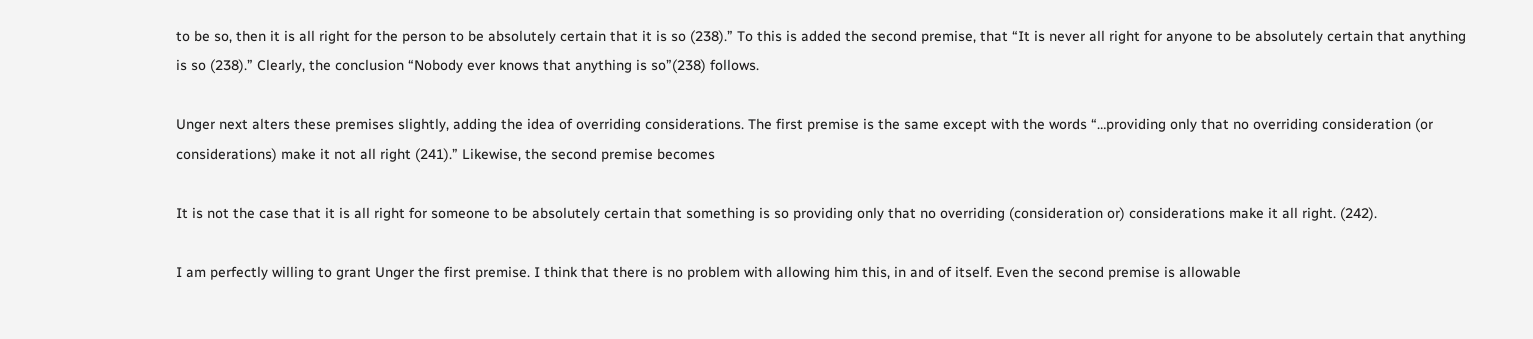to be so, then it is all right for the person to be absolutely certain that it is so (238).” To this is added the second premise, that “It is never all right for anyone to be absolutely certain that anything is so (238).” Clearly, the conclusion “Nobody ever knows that anything is so”(238) follows.

Unger next alters these premises slightly, adding the idea of overriding considerations. The first premise is the same except with the words “…providing only that no overriding consideration (or considerations) make it not all right (241).” Likewise, the second premise becomes

It is not the case that it is all right for someone to be absolutely certain that something is so providing only that no overriding (consideration or) considerations make it all right. (242).

I am perfectly willing to grant Unger the first premise. I think that there is no problem with allowing him this, in and of itself. Even the second premise is allowable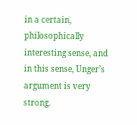in a certain, philosophically interesting sense, and in this sense, Unger’s argument is very strong.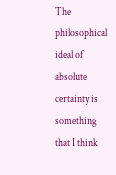The philosophical ideal of absolute certainty is something that I think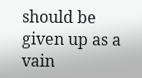should be given up as a vain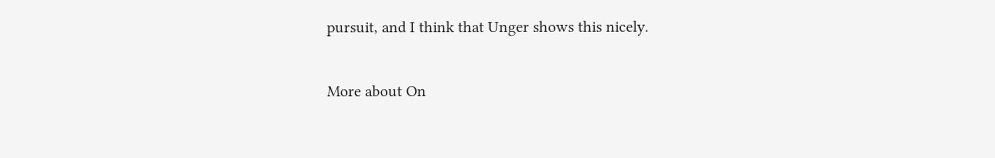pursuit, and I think that Unger shows this nicely.

More about On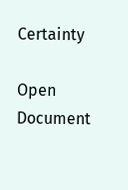Certainty

Open Document